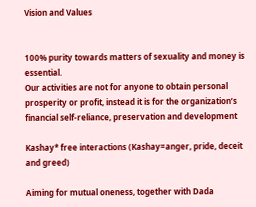Vision and Values


100% purity towards matters of sexuality and money is essential.
Our activities are not for anyone to obtain personal prosperity or profit, instead it is for the organization’s financial self-reliance, preservation and development

Kashay* free interactions (Kashay=anger, pride, deceit and greed)

Aiming for mutual oneness, together with Dada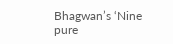Bhagwan’s ‘Nine pure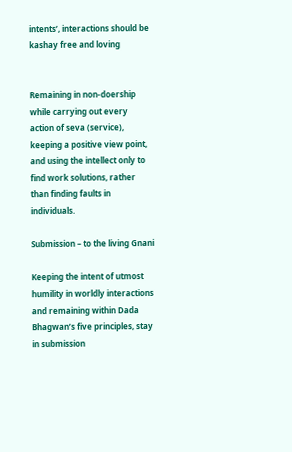intents’, interactions should be kashay free and loving


Remaining in non-doership while carrying out every action of seva (service), keeping a positive view point, and using the intellect only to find work solutions, rather than finding faults in individuals.

Submission – to the living Gnani

Keeping the intent of utmost humility in worldly interactions and remaining within Dada Bhagwan’s five principles, stay in submission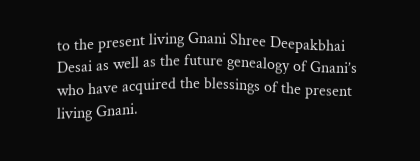to the present living Gnani Shree Deepakbhai Desai as well as the future genealogy of Gnani’s who have acquired the blessings of the present living Gnani.